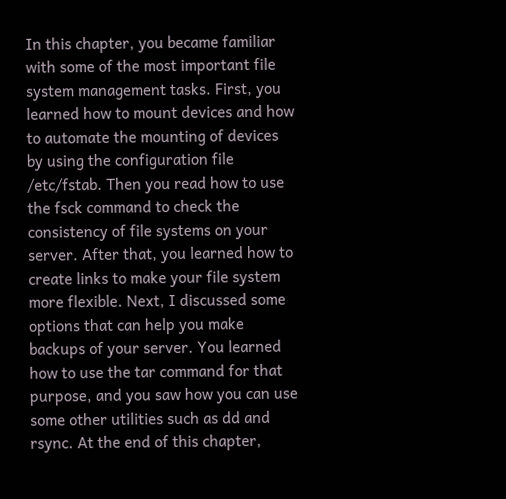In this chapter, you became familiar with some of the most important file system management tasks. First, you learned how to mount devices and how to automate the mounting of devices by using the configuration file /etc/fstab. Then you read how to use the fsck command to check the consistency of file systems on your server. After that, you learned how to create links to make your file system more flexible. Next, I discussed some options that can help you make backups of your server. You learned how to use the tar command for that purpose, and you saw how you can use some other utilities such as dd and rsync. At the end of this chapter,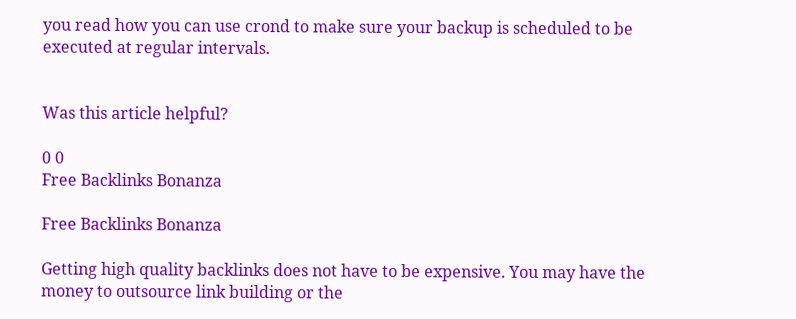you read how you can use crond to make sure your backup is scheduled to be executed at regular intervals.


Was this article helpful?

0 0
Free Backlinks Bonanza

Free Backlinks Bonanza

Getting high quality backlinks does not have to be expensive. You may have the money to outsource link building or the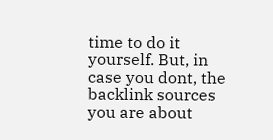time to do it yourself. But, in case you dont, the backlink sources you are about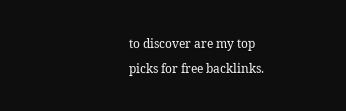to discover are my top picks for free backlinks.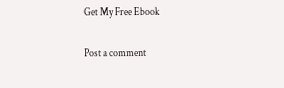Get My Free Ebook

Post a comment